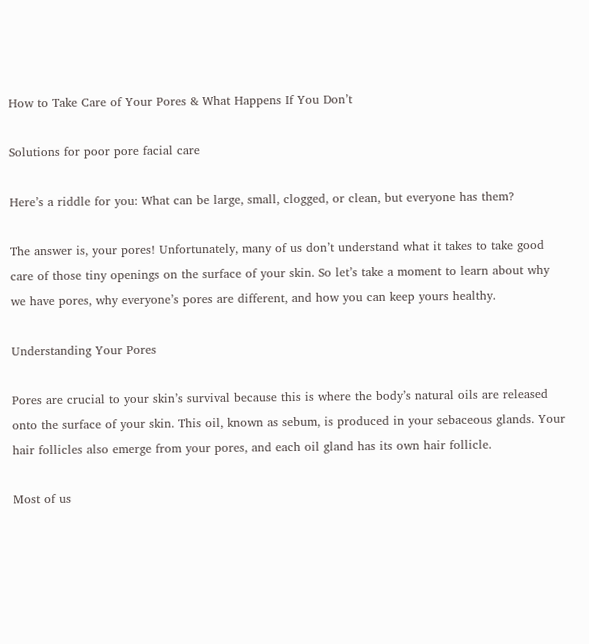How to Take Care of Your Pores & What Happens If You Don’t

Solutions for poor pore facial care

Here’s a riddle for you: What can be large, small, clogged, or clean, but everyone has them?

The answer is, your pores! Unfortunately, many of us don’t understand what it takes to take good care of those tiny openings on the surface of your skin. So let’s take a moment to learn about why we have pores, why everyone’s pores are different, and how you can keep yours healthy.

Understanding Your Pores

Pores are crucial to your skin’s survival because this is where the body’s natural oils are released onto the surface of your skin. This oil, known as sebum, is produced in your sebaceous glands. Your hair follicles also emerge from your pores, and each oil gland has its own hair follicle.

Most of us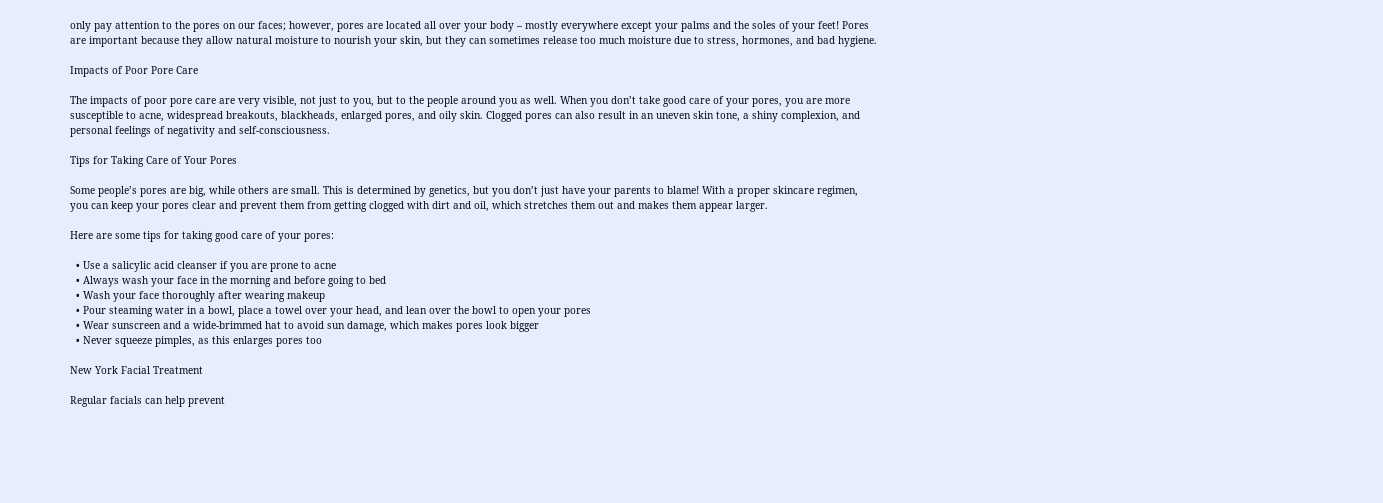only pay attention to the pores on our faces; however, pores are located all over your body – mostly everywhere except your palms and the soles of your feet! Pores are important because they allow natural moisture to nourish your skin, but they can sometimes release too much moisture due to stress, hormones, and bad hygiene.

Impacts of Poor Pore Care

The impacts of poor pore care are very visible, not just to you, but to the people around you as well. When you don’t take good care of your pores, you are more susceptible to acne, widespread breakouts, blackheads, enlarged pores, and oily skin. Clogged pores can also result in an uneven skin tone, a shiny complexion, and personal feelings of negativity and self-consciousness.

Tips for Taking Care of Your Pores

Some people’s pores are big, while others are small. This is determined by genetics, but you don’t just have your parents to blame! With a proper skincare regimen, you can keep your pores clear and prevent them from getting clogged with dirt and oil, which stretches them out and makes them appear larger.

Here are some tips for taking good care of your pores:

  • Use a salicylic acid cleanser if you are prone to acne
  • Always wash your face in the morning and before going to bed
  • Wash your face thoroughly after wearing makeup
  • Pour steaming water in a bowl, place a towel over your head, and lean over the bowl to open your pores
  • Wear sunscreen and a wide-brimmed hat to avoid sun damage, which makes pores look bigger
  • Never squeeze pimples, as this enlarges pores too

New York Facial Treatment

Regular facials can help prevent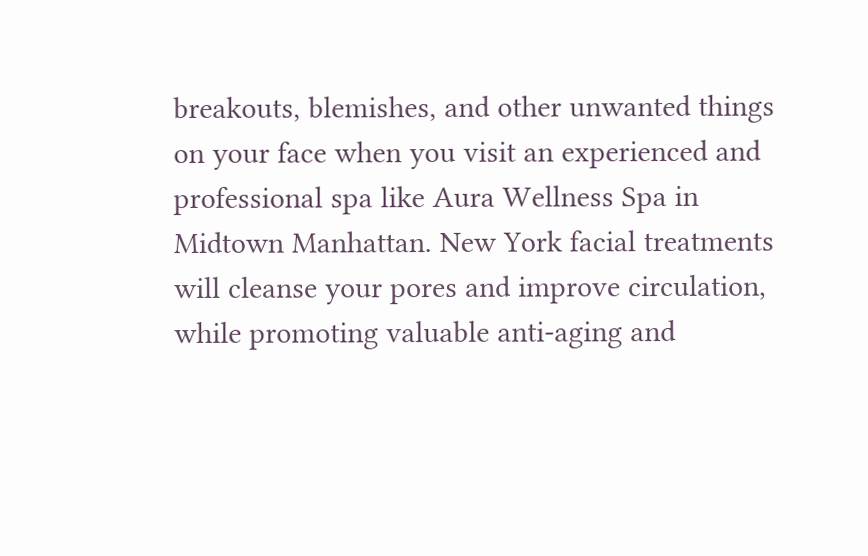breakouts, blemishes, and other unwanted things on your face when you visit an experienced and professional spa like Aura Wellness Spa in Midtown Manhattan. New York facial treatments will cleanse your pores and improve circulation, while promoting valuable anti-aging and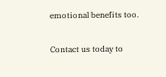emotional benefits too.

Contact us today to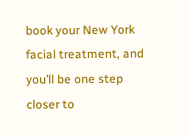book your New York facial treatment, and you’ll be one step closer to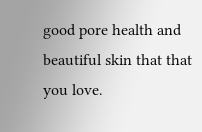good pore health and beautiful skin that that you love.